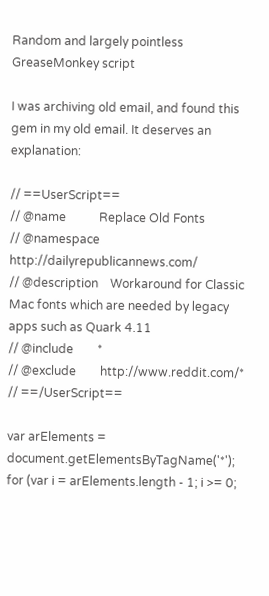Random and largely pointless GreaseMonkey script

I was archiving old email, and found this gem in my old email. It deserves an explanation:

// ==UserScript==
// @name           Replace Old Fonts
// @namespace      http://dailyrepublicannews.com/
// @description    Workaround for Classic Mac fonts which are needed by legacy apps such as Quark 4.11
// @include        *
// @exclude        http://www.reddit.com/*
// ==/UserScript==

var arElements = document.getElementsByTagName('*');
for (var i = arElements.length - 1; i >= 0;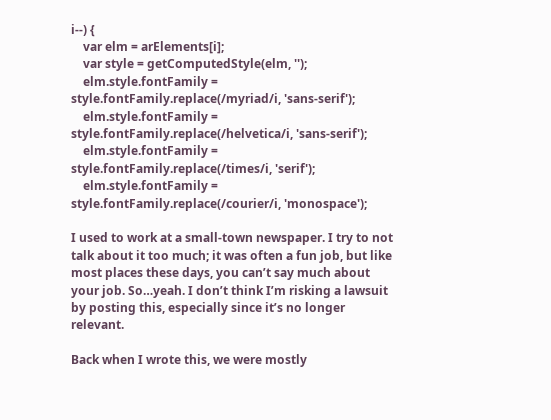i--) {
    var elm = arElements[i];
    var style = getComputedStyle(elm, '');
    elm.style.fontFamily = style.fontFamily.replace(/myriad/i, 'sans-serif');
    elm.style.fontFamily = style.fontFamily.replace(/helvetica/i, 'sans-serif');
    elm.style.fontFamily = style.fontFamily.replace(/times/i, 'serif');
    elm.style.fontFamily = style.fontFamily.replace(/courier/i, 'monospace');

I used to work at a small-town newspaper. I try to not talk about it too much; it was often a fun job, but like most places these days, you can’t say much about your job. So…yeah. I don’t think I’m risking a lawsuit by posting this, especially since it’s no longer relevant.

Back when I wrote this, we were mostly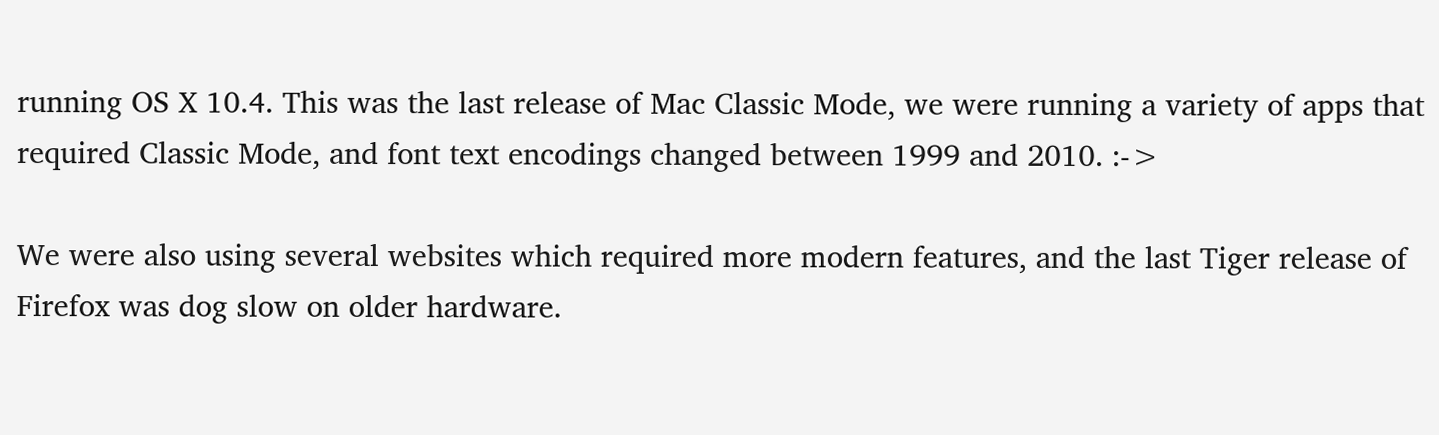running OS X 10.4. This was the last release of Mac Classic Mode, we were running a variety of apps that required Classic Mode, and font text encodings changed between 1999 and 2010. :->

We were also using several websites which required more modern features, and the last Tiger release of Firefox was dog slow on older hardware.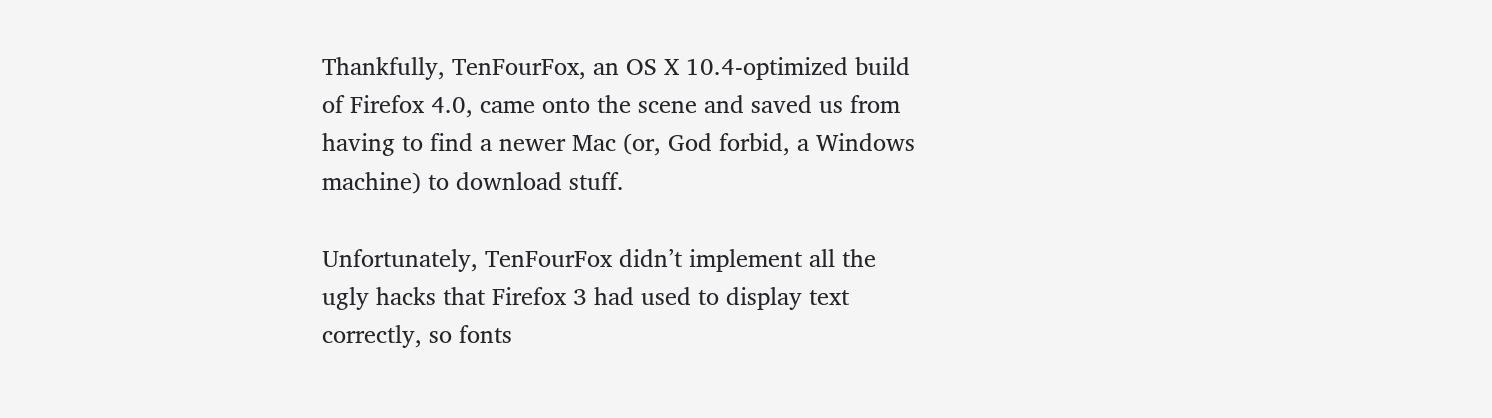Thankfully, TenFourFox, an OS X 10.4-optimized build of Firefox 4.0, came onto the scene and saved us from having to find a newer Mac (or, God forbid, a Windows machine) to download stuff.

Unfortunately, TenFourFox didn’t implement all the ugly hacks that Firefox 3 had used to display text correctly, so fonts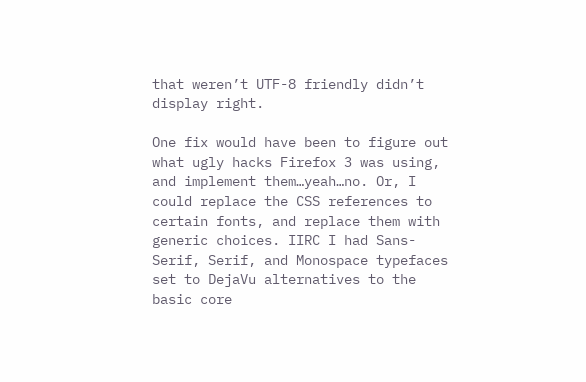that weren’t UTF-8 friendly didn’t display right.

One fix would have been to figure out what ugly hacks Firefox 3 was using, and implement them…yeah…no. Or, I could replace the CSS references to certain fonts, and replace them with generic choices. IIRC I had Sans-Serif, Serif, and Monospace typefaces set to DejaVu alternatives to the basic core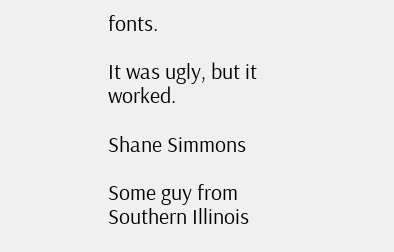fonts.

It was ugly, but it worked.

Shane Simmons

Some guy from Southern Illinois